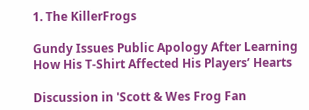1. The KillerFrogs

Gundy Issues Public Apology After Learning How His T-Shirt Affected His Players’ Hearts

Discussion in 'Scott & Wes Frog Fan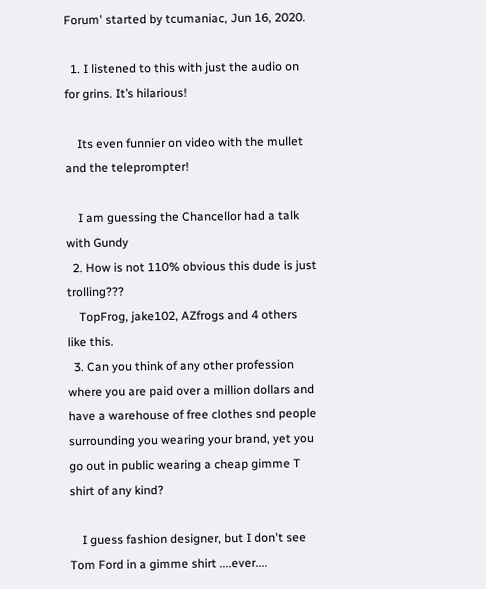Forum' started by tcumaniac, Jun 16, 2020.

  1. I listened to this with just the audio on for grins. It’s hilarious!

    Its even funnier on video with the mullet and the teleprompter!

    I am guessing the Chancellor had a talk with Gundy
  2. How is not 110% obvious this dude is just trolling???
    TopFrog, jake102, AZfrogs and 4 others like this.
  3. Can you think of any other profession where you are paid over a million dollars and have a warehouse of free clothes snd people surrounding you wearing your brand, yet you go out in public wearing a cheap gimme T shirt of any kind?

    I guess fashion designer, but I don't see Tom Ford in a gimme shirt ....ever....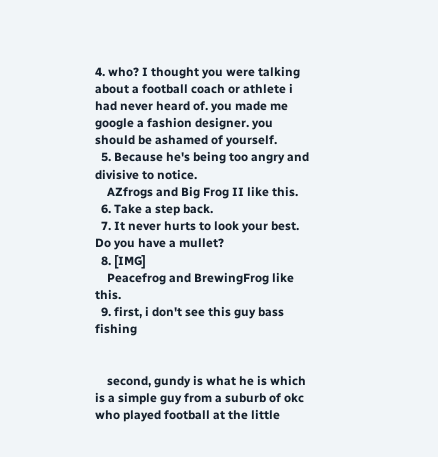4. who? I thought you were talking about a football coach or athlete i had never heard of. you made me google a fashion designer. you should be ashamed of yourself.
  5. Because he's being too angry and divisive to notice.
    AZfrogs and Big Frog II like this.
  6. Take a step back.
  7. It never hurts to look your best. Do you have a mullet?
  8. [IMG]
    Peacefrog and BrewingFrog like this.
  9. first, i don't see this guy bass fishing


    second, gundy is what he is which is a simple guy from a suburb of okc who played football at the little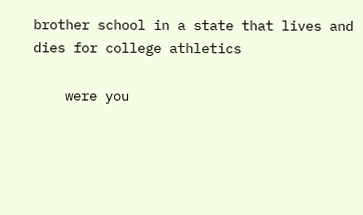brother school in a state that lives and dies for college athletics

    were you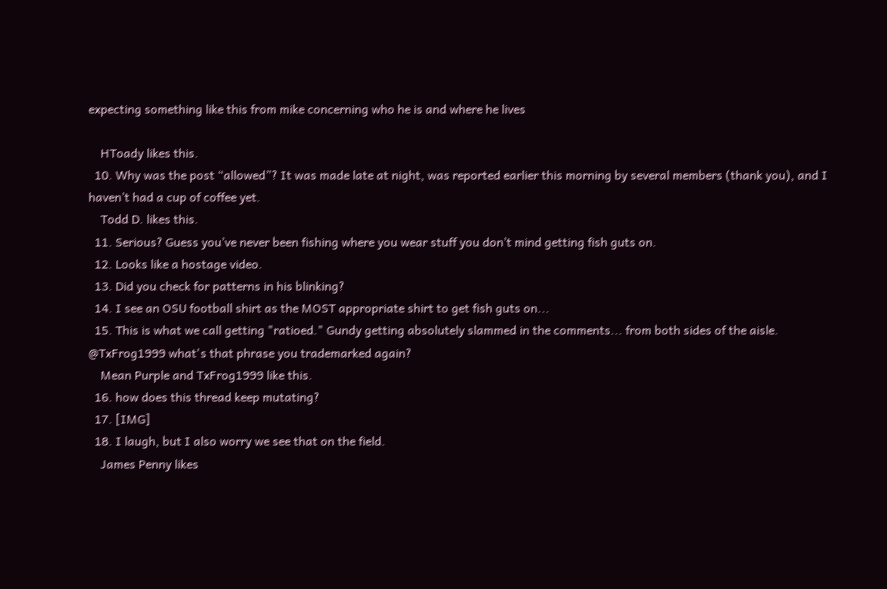expecting something like this from mike concerning who he is and where he lives

    HToady likes this.
  10. Why was the post “allowed”? It was made late at night, was reported earlier this morning by several members (thank you), and I haven’t had a cup of coffee yet.
    Todd D. likes this.
  11. Serious? Guess you’ve never been fishing where you wear stuff you don’t mind getting fish guts on.
  12. Looks like a hostage video.
  13. Did you check for patterns in his blinking?
  14. I see an OSU football shirt as the MOST appropriate shirt to get fish guts on...
  15. This is what we call getting "ratioed." Gundy getting absolutely slammed in the comments... from both sides of the aisle. @TxFrog1999 what's that phrase you trademarked again?
    Mean Purple and TxFrog1999 like this.
  16. how does this thread keep mutating?
  17. [IMG]
  18. I laugh, but I also worry we see that on the field.
    James Penny likes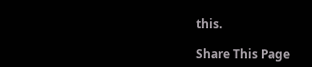this.

Share This Page